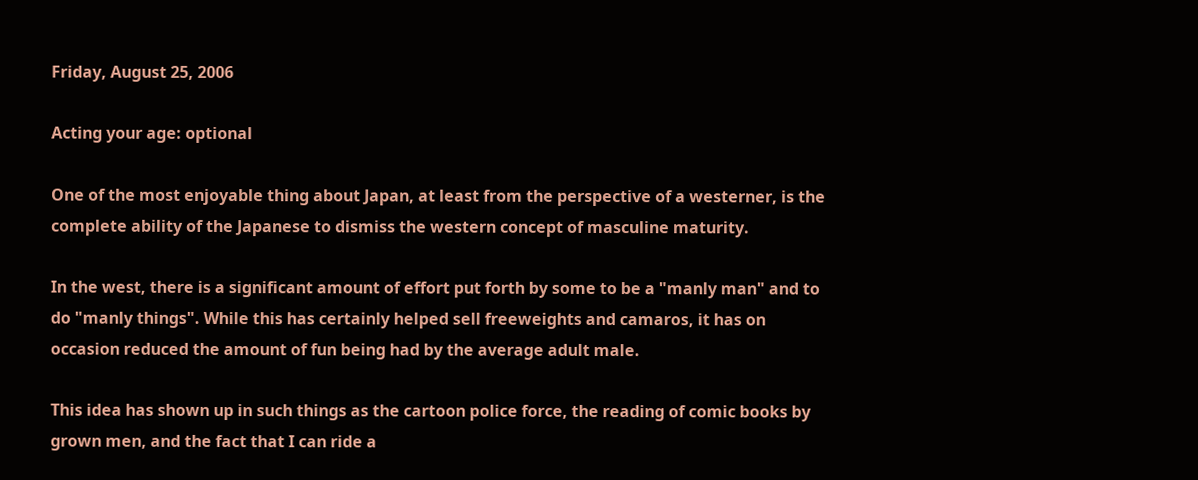Friday, August 25, 2006

Acting your age: optional

One of the most enjoyable thing about Japan, at least from the perspective of a westerner, is the complete ability of the Japanese to dismiss the western concept of masculine maturity.

In the west, there is a significant amount of effort put forth by some to be a "manly man" and to do "manly things". While this has certainly helped sell freeweights and camaros, it has on occasion reduced the amount of fun being had by the average adult male.

This idea has shown up in such things as the cartoon police force, the reading of comic books by grown men, and the fact that I can ride a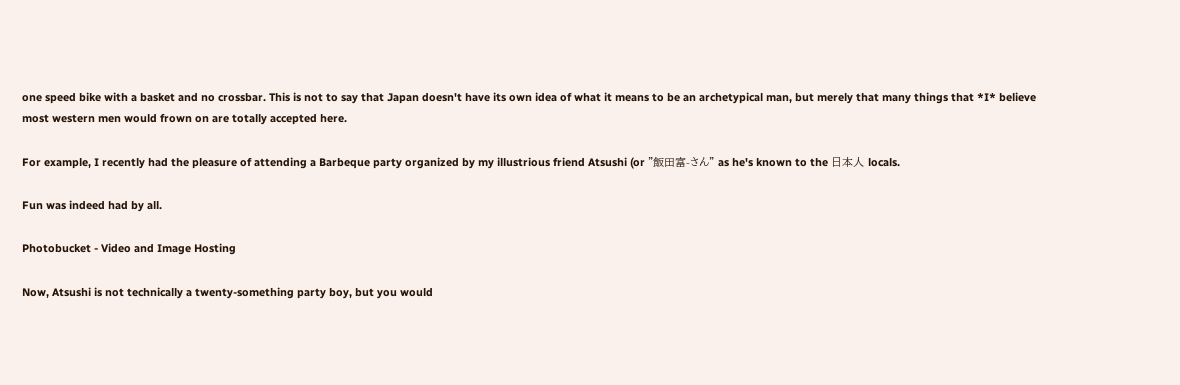one speed bike with a basket and no crossbar. This is not to say that Japan doesn't have its own idea of what it means to be an archetypical man, but merely that many things that *I* believe most western men would frown on are totally accepted here.

For example, I recently had the pleasure of attending a Barbeque party organized by my illustrious friend Atsushi (or "飯田富-さん" as he's known to the 日本人 locals.

Fun was indeed had by all.

Photobucket - Video and Image Hosting

Now, Atsushi is not technically a twenty-something party boy, but you would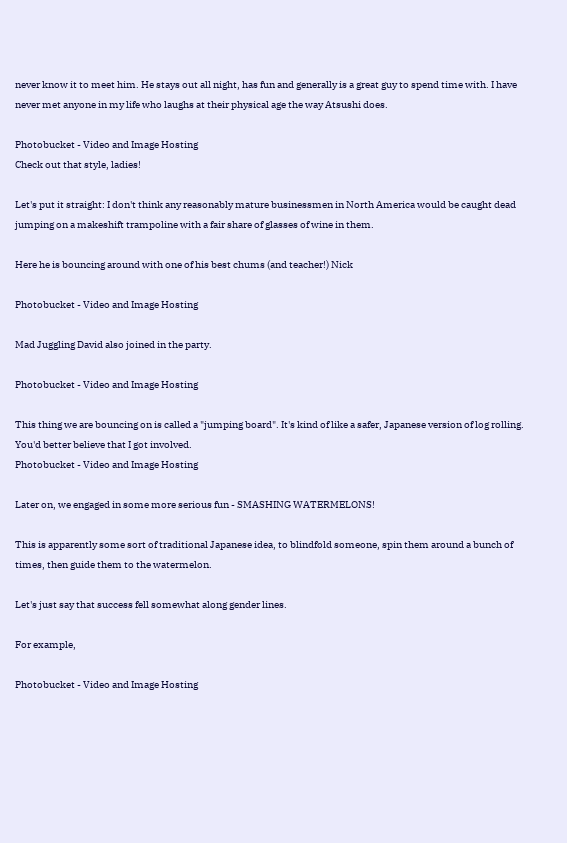never know it to meet him. He stays out all night, has fun and generally is a great guy to spend time with. I have never met anyone in my life who laughs at their physical age the way Atsushi does.

Photobucket - Video and Image Hosting
Check out that style, ladies!

Let's put it straight: I don't think any reasonably mature businessmen in North America would be caught dead jumping on a makeshift trampoline with a fair share of glasses of wine in them.

Here he is bouncing around with one of his best chums (and teacher!) Nick

Photobucket - Video and Image Hosting

Mad Juggling David also joined in the party.

Photobucket - Video and Image Hosting

This thing we are bouncing on is called a "jumping board". It's kind of like a safer, Japanese version of log rolling. You'd better believe that I got involved.
Photobucket - Video and Image Hosting

Later on, we engaged in some more serious fun - SMASHING WATERMELONS!

This is apparently some sort of traditional Japanese idea, to blindfold someone, spin them around a bunch of times, then guide them to the watermelon.

Let's just say that success fell somewhat along gender lines.

For example,

Photobucket - Video and Image Hosting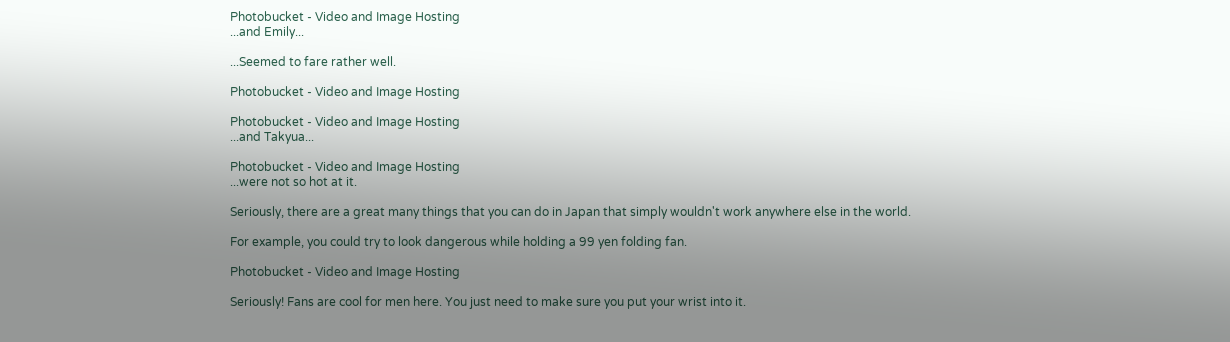Photobucket - Video and Image Hosting
...and Emily...

...Seemed to fare rather well.

Photobucket - Video and Image Hosting

Photobucket - Video and Image Hosting
...and Takyua...

Photobucket - Video and Image Hosting
...were not so hot at it.

Seriously, there are a great many things that you can do in Japan that simply wouldn't work anywhere else in the world.

For example, you could try to look dangerous while holding a 99 yen folding fan.

Photobucket - Video and Image Hosting

Seriously! Fans are cool for men here. You just need to make sure you put your wrist into it.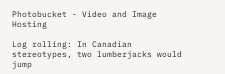Photobucket - Video and Image Hosting

Log rolling: In Canadian stereotypes, two lumberjacks would jump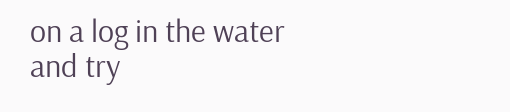on a log in the water and try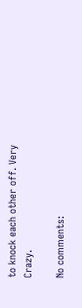to knock each other off. Very Crazy.

No comments: